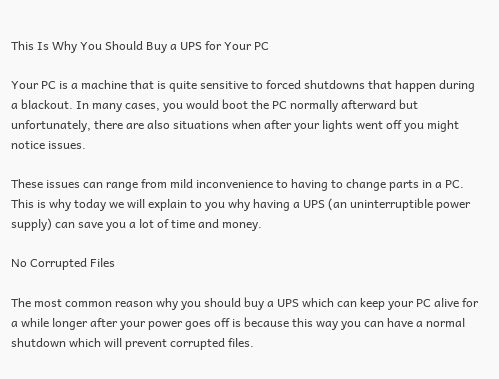This Is Why You Should Buy a UPS for Your PC

Your PC is a machine that is quite sensitive to forced shutdowns that happen during a blackout. In many cases, you would boot the PC normally afterward but unfortunately, there are also situations when after your lights went off you might notice issues.

These issues can range from mild inconvenience to having to change parts in a PC. This is why today we will explain to you why having a UPS (an uninterruptible power supply) can save you a lot of time and money.

No Corrupted Files

The most common reason why you should buy a UPS which can keep your PC alive for a while longer after your power goes off is because this way you can have a normal shutdown which will prevent corrupted files.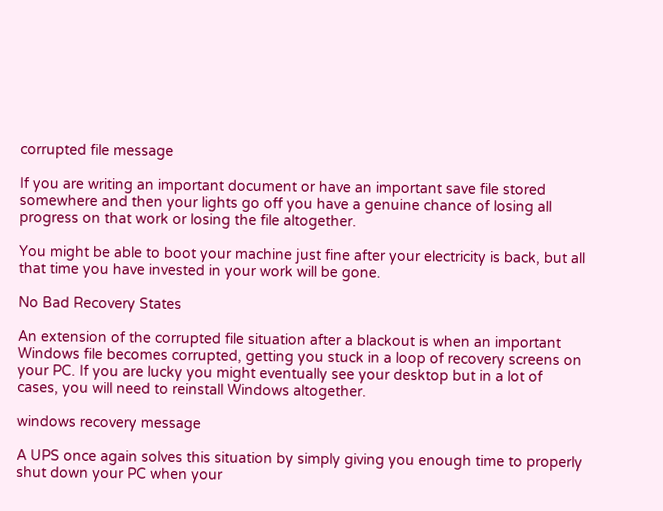corrupted file message

If you are writing an important document or have an important save file stored somewhere and then your lights go off you have a genuine chance of losing all progress on that work or losing the file altogether.

You might be able to boot your machine just fine after your electricity is back, but all that time you have invested in your work will be gone.

No Bad Recovery States

An extension of the corrupted file situation after a blackout is when an important Windows file becomes corrupted, getting you stuck in a loop of recovery screens on your PC. If you are lucky you might eventually see your desktop but in a lot of cases, you will need to reinstall Windows altogether.

windows recovery message

A UPS once again solves this situation by simply giving you enough time to properly shut down your PC when your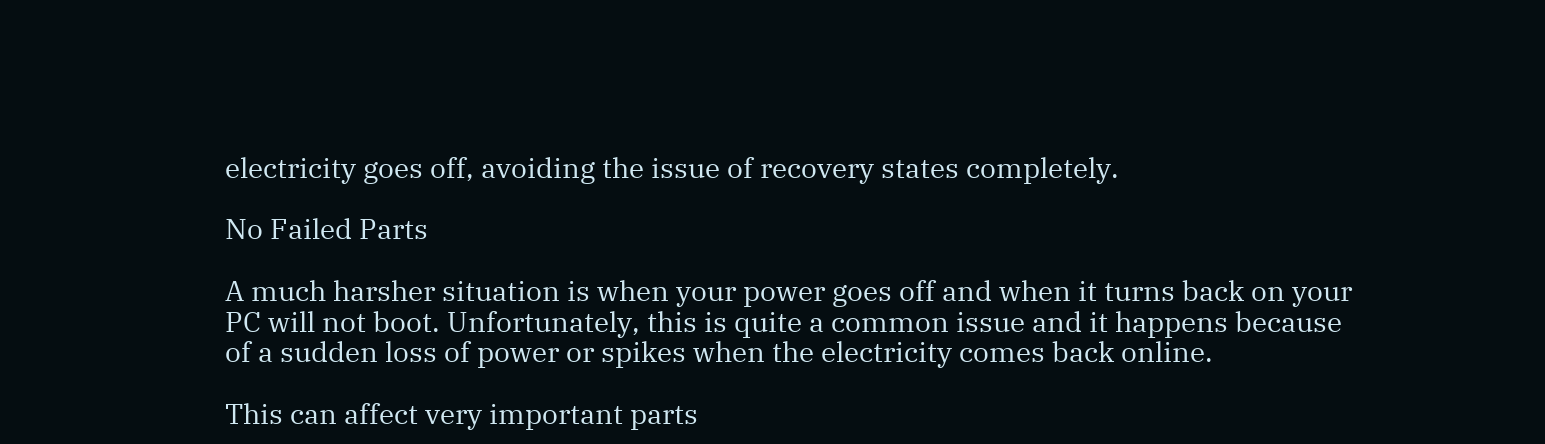electricity goes off, avoiding the issue of recovery states completely.

No Failed Parts

A much harsher situation is when your power goes off and when it turns back on your PC will not boot. Unfortunately, this is quite a common issue and it happens because of a sudden loss of power or spikes when the electricity comes back online.

This can affect very important parts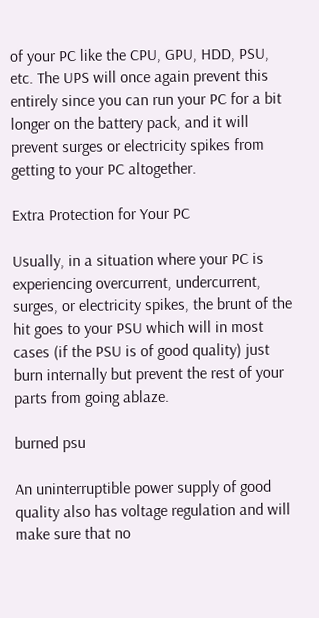of your PC like the CPU, GPU, HDD, PSU, etc. The UPS will once again prevent this entirely since you can run your PC for a bit longer on the battery pack, and it will prevent surges or electricity spikes from getting to your PC altogether.

Extra Protection for Your PC

Usually, in a situation where your PC is experiencing overcurrent, undercurrent, surges, or electricity spikes, the brunt of the hit goes to your PSU which will in most cases (if the PSU is of good quality) just burn internally but prevent the rest of your parts from going ablaze.

burned psu

An uninterruptible power supply of good quality also has voltage regulation and will make sure that no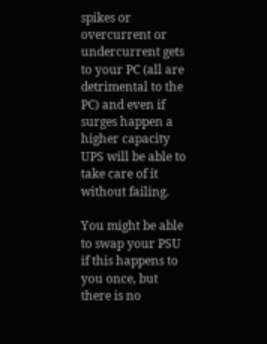spikes or overcurrent or undercurrent gets to your PC (all are detrimental to the PC) and even if surges happen a higher capacity UPS will be able to take care of it without failing.

You might be able to swap your PSU if this happens to you once, but there is no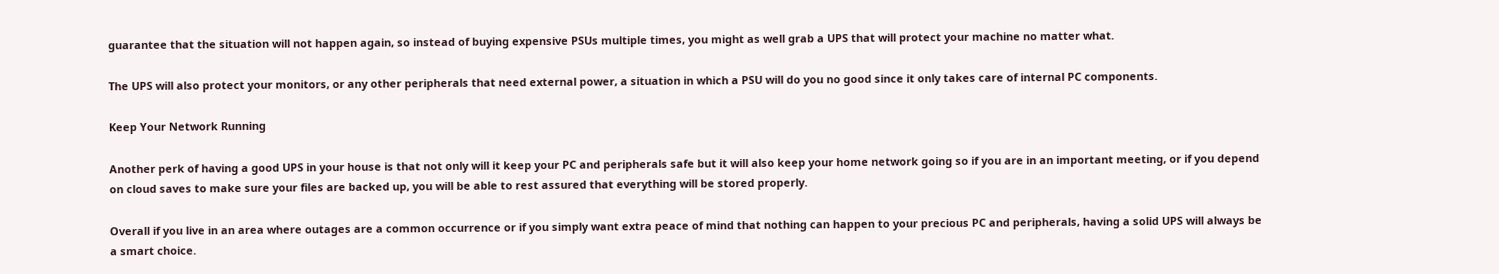guarantee that the situation will not happen again, so instead of buying expensive PSUs multiple times, you might as well grab a UPS that will protect your machine no matter what.

The UPS will also protect your monitors, or any other peripherals that need external power, a situation in which a PSU will do you no good since it only takes care of internal PC components.

Keep Your Network Running

Another perk of having a good UPS in your house is that not only will it keep your PC and peripherals safe but it will also keep your home network going so if you are in an important meeting, or if you depend on cloud saves to make sure your files are backed up, you will be able to rest assured that everything will be stored properly.

Overall if you live in an area where outages are a common occurrence or if you simply want extra peace of mind that nothing can happen to your precious PC and peripherals, having a solid UPS will always be a smart choice.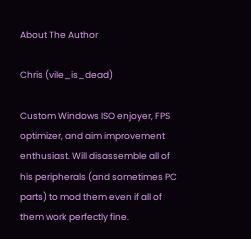About The Author

Chris (vile_is_dead)

Custom Windows ISO enjoyer, FPS optimizer, and aim improvement enthusiast. Will disassemble all of his peripherals (and sometimes PC parts) to mod them even if all of them work perfectly fine.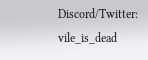Discord/Twitter: vile_is_dead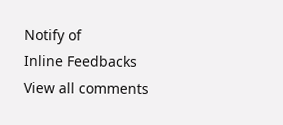Notify of
Inline Feedbacks
View all comments